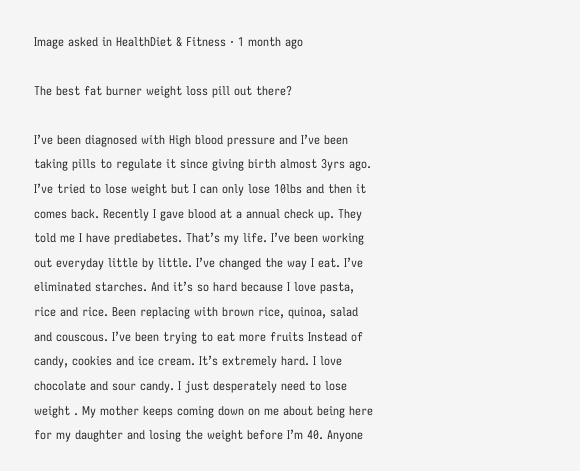Image asked in HealthDiet & Fitness · 1 month ago

The best fat burner weight loss pill out there?

I’ve been diagnosed with High blood pressure and I’ve been taking pills to regulate it since giving birth almost 3yrs ago. I’ve tried to lose weight but I can only lose 10lbs and then it comes back. Recently I gave blood at a annual check up. They told me I have prediabetes. That’s my life. I’ve been working out everyday little by little. I’ve changed the way I eat. I’ve eliminated starches. And it’s so hard because I love pasta, rice and rice. Been replacing with brown rice, quinoa, salad and couscous. I’ve been trying to eat more fruits Instead of candy, cookies and ice cream. It’s extremely hard. I love chocolate and sour candy. I just desperately need to lose weight . My mother keeps coming down on me about being here for my daughter and losing the weight before I’m 40. Anyone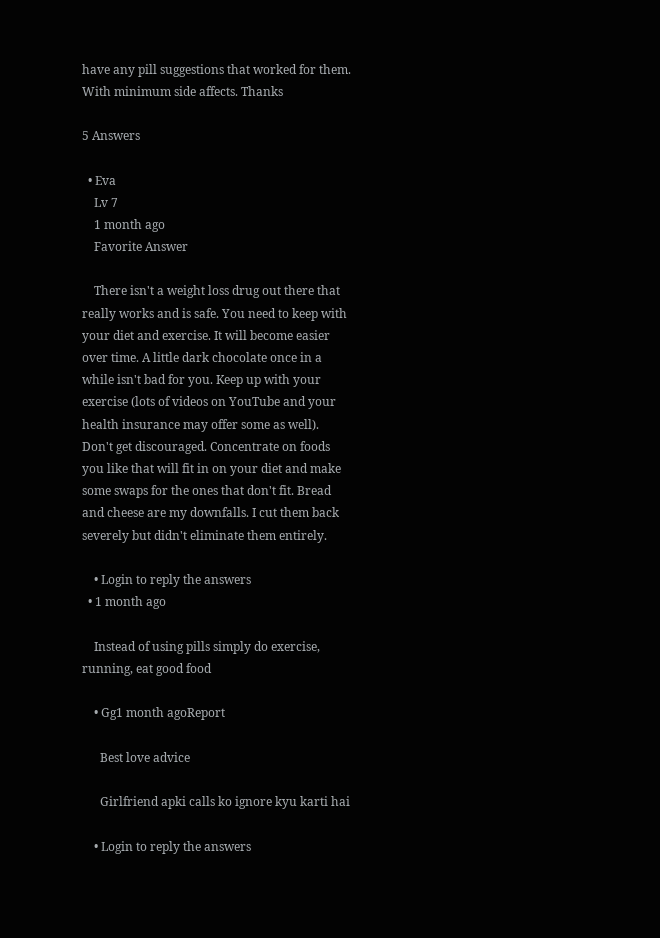have any pill suggestions that worked for them. With minimum side affects. Thanks

5 Answers

  • Eva
    Lv 7
    1 month ago
    Favorite Answer

    There isn't a weight loss drug out there that really works and is safe. You need to keep with your diet and exercise. It will become easier over time. A little dark chocolate once in a while isn't bad for you. Keep up with your exercise (lots of videos on YouTube and your health insurance may offer some as well). Don't get discouraged. Concentrate on foods you like that will fit in on your diet and make some swaps for the ones that don't fit. Bread and cheese are my downfalls. I cut them back severely but didn't eliminate them entirely.

    • Login to reply the answers
  • 1 month ago

    Instead of using pills simply do exercise, running, eat good food

    • Gg1 month agoReport

      Best love advice

      Girlfriend apki calls ko ignore kyu karti hai

    • Login to reply the answers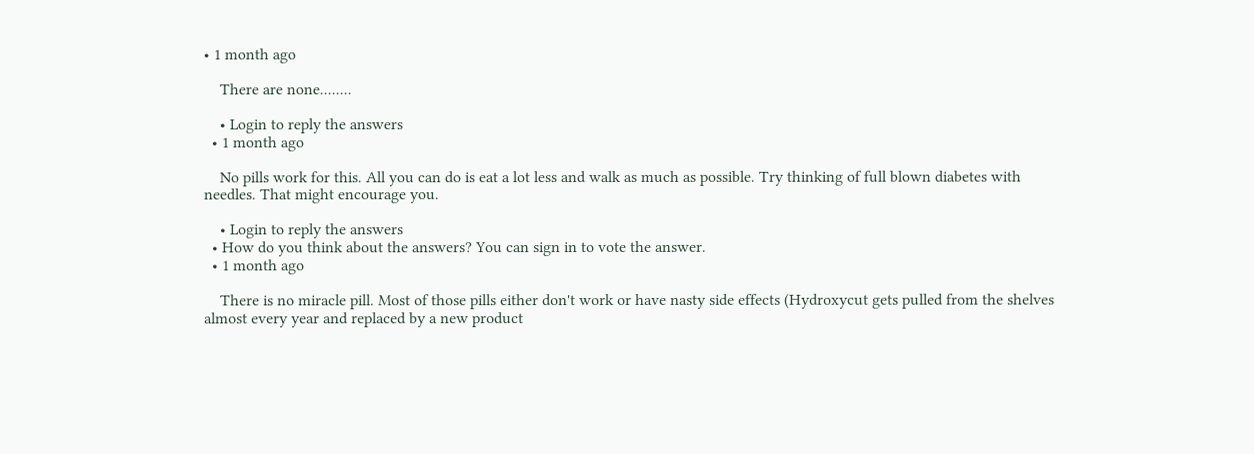• 1 month ago

    There are none........

    • Login to reply the answers
  • 1 month ago

    No pills work for this. All you can do is eat a lot less and walk as much as possible. Try thinking of full blown diabetes with needles. That might encourage you.

    • Login to reply the answers
  • How do you think about the answers? You can sign in to vote the answer.
  • 1 month ago

    There is no miracle pill. Most of those pills either don't work or have nasty side effects (Hydroxycut gets pulled from the shelves almost every year and replaced by a new product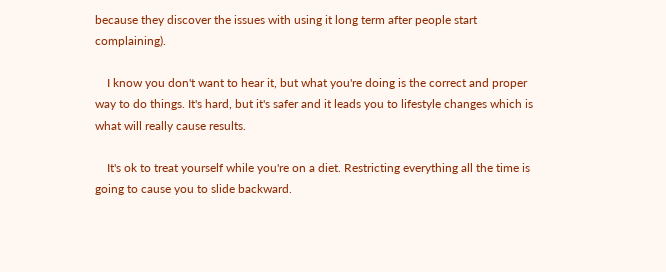because they discover the issues with using it long term after people start complaining).

    I know you don't want to hear it, but what you're doing is the correct and proper way to do things. It's hard, but it's safer and it leads you to lifestyle changes which is what will really cause results.

    It's ok to treat yourself while you're on a diet. Restricting everything all the time is going to cause you to slide backward.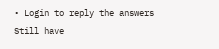• Login to reply the answers
Still have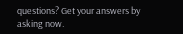questions? Get your answers by asking now.